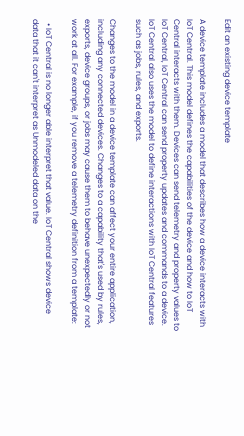Edit an existing device template

A device template includes a model that describes how a device interacts with IoT Central. This model defines the capabilities of the device and how to IoT Central interacts with them. Devices can send telemetry and property values to IoT Central, IoT Central can send property updates and commands to a device. IoT Central also uses the model to define interactions with IoT Central features such as jobs, rules, and exports.

Changes to the model in a device template can affect your entire application, including any connected devices. Changes to a capability that's used by rules, exports, device groups, or jobs may cause them to behave unexpectedly or not work at all. For example, if you remove a telemetry definition from a template:

  • IoT Central is no longer able interpret that value. IoT Central shows device data that it can't interpret as Unmodeled data on the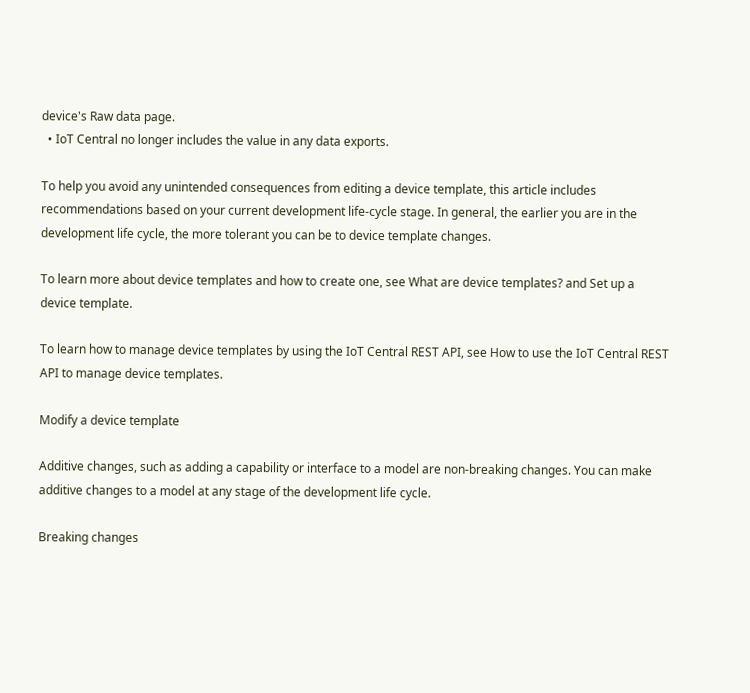device's Raw data page.
  • IoT Central no longer includes the value in any data exports.

To help you avoid any unintended consequences from editing a device template, this article includes recommendations based on your current development life-cycle stage. In general, the earlier you are in the development life cycle, the more tolerant you can be to device template changes.

To learn more about device templates and how to create one, see What are device templates? and Set up a device template.

To learn how to manage device templates by using the IoT Central REST API, see How to use the IoT Central REST API to manage device templates.

Modify a device template

Additive changes, such as adding a capability or interface to a model are non-breaking changes. You can make additive changes to a model at any stage of the development life cycle.

Breaking changes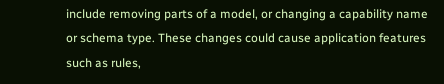include removing parts of a model, or changing a capability name or schema type. These changes could cause application features such as rules,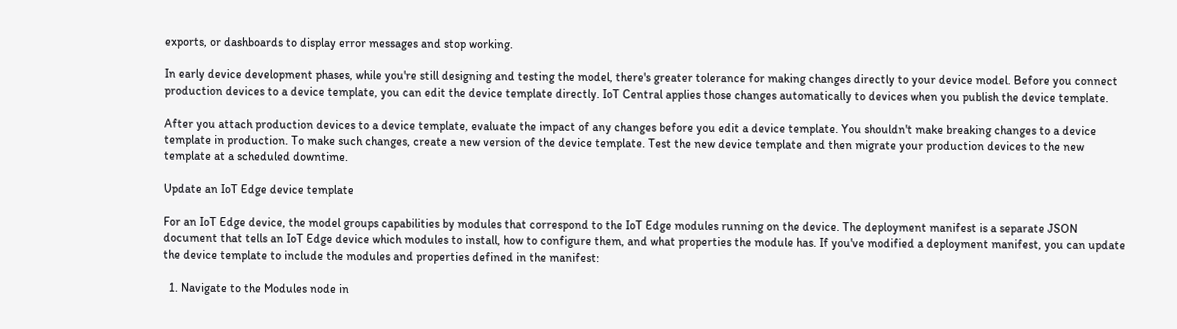exports, or dashboards to display error messages and stop working.

In early device development phases, while you're still designing and testing the model, there's greater tolerance for making changes directly to your device model. Before you connect production devices to a device template, you can edit the device template directly. IoT Central applies those changes automatically to devices when you publish the device template.

After you attach production devices to a device template, evaluate the impact of any changes before you edit a device template. You shouldn't make breaking changes to a device template in production. To make such changes, create a new version of the device template. Test the new device template and then migrate your production devices to the new template at a scheduled downtime.

Update an IoT Edge device template

For an IoT Edge device, the model groups capabilities by modules that correspond to the IoT Edge modules running on the device. The deployment manifest is a separate JSON document that tells an IoT Edge device which modules to install, how to configure them, and what properties the module has. If you've modified a deployment manifest, you can update the device template to include the modules and properties defined in the manifest:

  1. Navigate to the Modules node in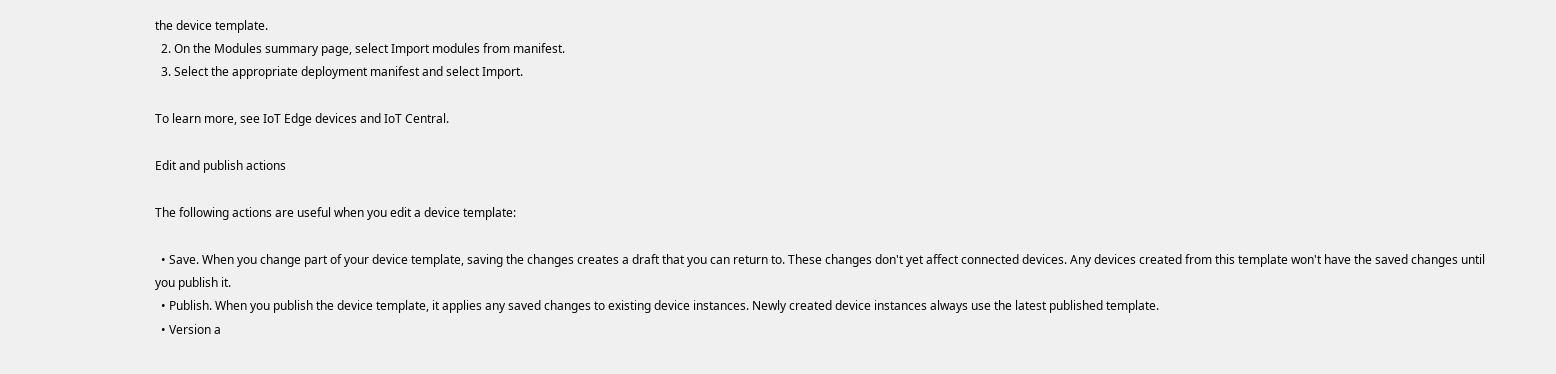the device template.
  2. On the Modules summary page, select Import modules from manifest.
  3. Select the appropriate deployment manifest and select Import.

To learn more, see IoT Edge devices and IoT Central.

Edit and publish actions

The following actions are useful when you edit a device template:

  • Save. When you change part of your device template, saving the changes creates a draft that you can return to. These changes don't yet affect connected devices. Any devices created from this template won't have the saved changes until you publish it.
  • Publish. When you publish the device template, it applies any saved changes to existing device instances. Newly created device instances always use the latest published template.
  • Version a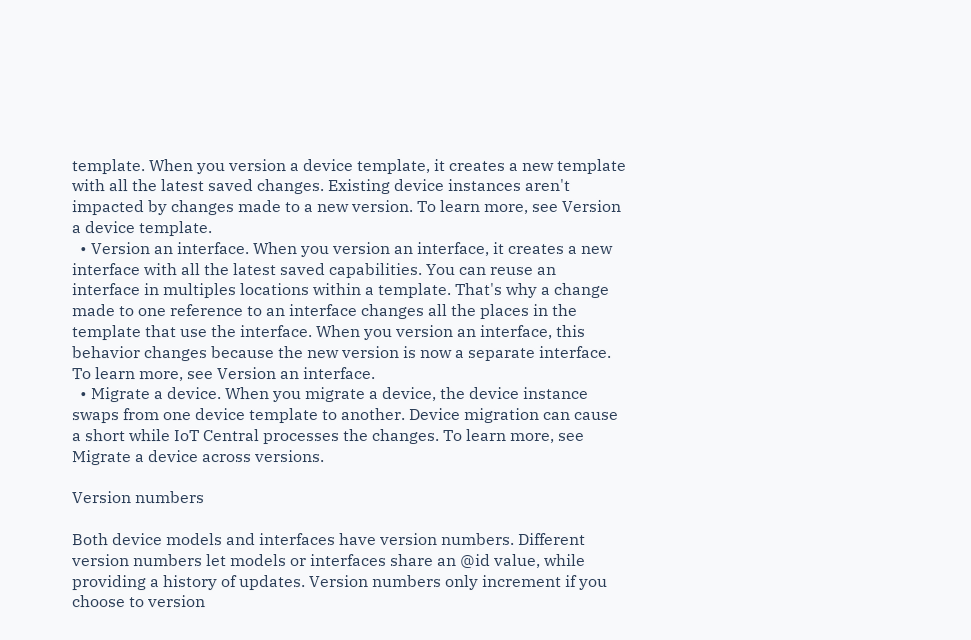template. When you version a device template, it creates a new template with all the latest saved changes. Existing device instances aren't impacted by changes made to a new version. To learn more, see Version a device template.
  • Version an interface. When you version an interface, it creates a new interface with all the latest saved capabilities. You can reuse an interface in multiples locations within a template. That's why a change made to one reference to an interface changes all the places in the template that use the interface. When you version an interface, this behavior changes because the new version is now a separate interface. To learn more, see Version an interface.
  • Migrate a device. When you migrate a device, the device instance swaps from one device template to another. Device migration can cause a short while IoT Central processes the changes. To learn more, see Migrate a device across versions.

Version numbers

Both device models and interfaces have version numbers. Different version numbers let models or interfaces share an @id value, while providing a history of updates. Version numbers only increment if you choose to version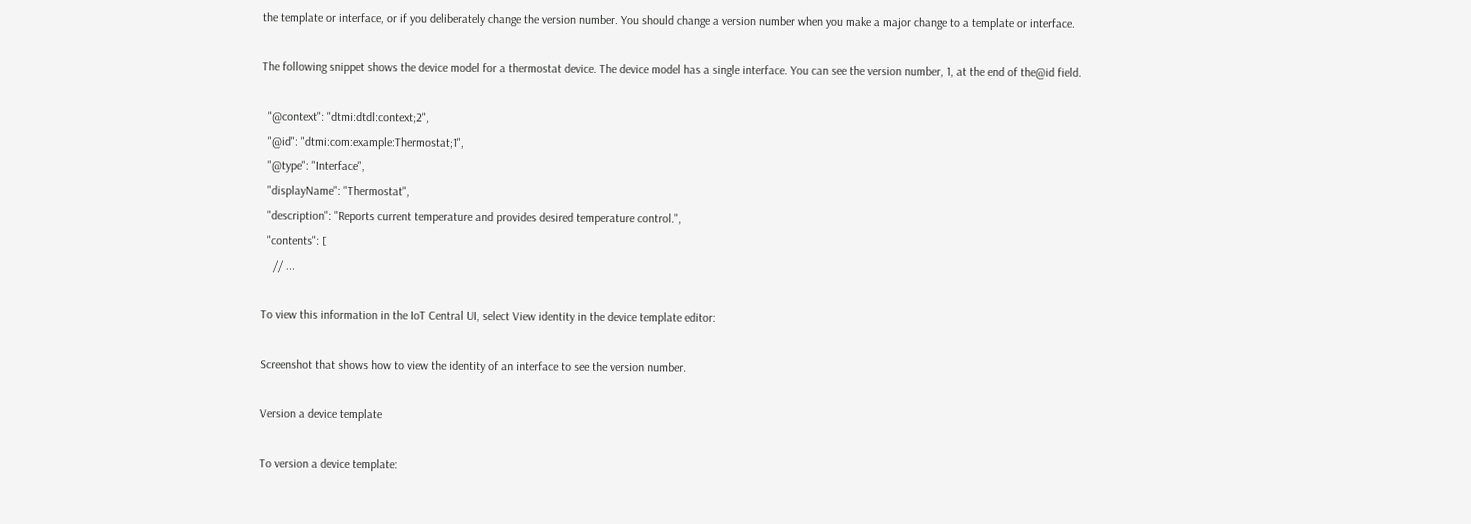the template or interface, or if you deliberately change the version number. You should change a version number when you make a major change to a template or interface.

The following snippet shows the device model for a thermostat device. The device model has a single interface. You can see the version number, 1, at the end of the@id field.

  "@context": "dtmi:dtdl:context;2",
  "@id": "dtmi:com:example:Thermostat;1",
  "@type": "Interface",
  "displayName": "Thermostat",
  "description": "Reports current temperature and provides desired temperature control.",
  "contents": [
    // ...

To view this information in the IoT Central UI, select View identity in the device template editor:

Screenshot that shows how to view the identity of an interface to see the version number.

Version a device template

To version a device template: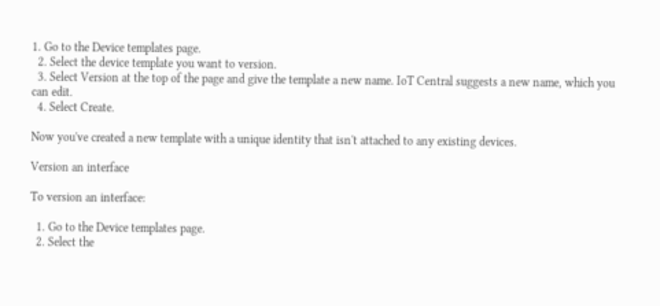1. Go to the Device templates page.
  2. Select the device template you want to version.
  3. Select Version at the top of the page and give the template a new name. IoT Central suggests a new name, which you can edit.
  4. Select Create.

Now you've created a new template with a unique identity that isn't attached to any existing devices.

Version an interface

To version an interface:

  1. Go to the Device templates page.
  2. Select the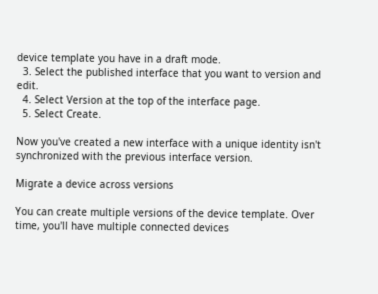device template you have in a draft mode.
  3. Select the published interface that you want to version and edit.
  4. Select Version at the top of the interface page.
  5. Select Create.

Now you've created a new interface with a unique identity isn't synchronized with the previous interface version.

Migrate a device across versions

You can create multiple versions of the device template. Over time, you'll have multiple connected devices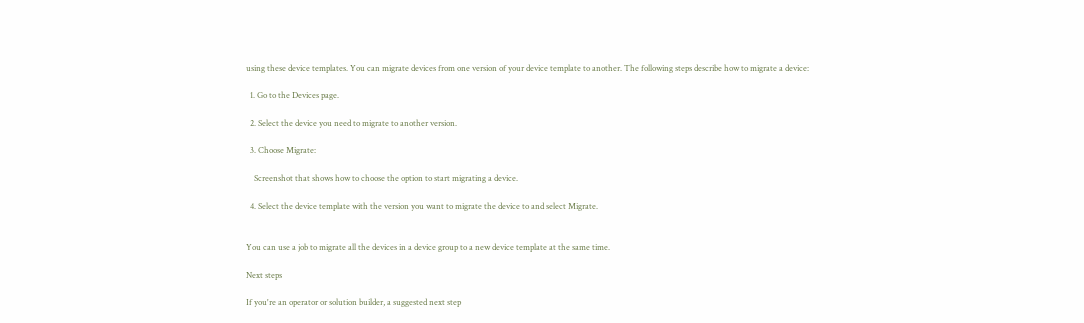using these device templates. You can migrate devices from one version of your device template to another. The following steps describe how to migrate a device:

  1. Go to the Devices page.

  2. Select the device you need to migrate to another version.

  3. Choose Migrate:

    Screenshot that shows how to choose the option to start migrating a device.

  4. Select the device template with the version you want to migrate the device to and select Migrate.


You can use a job to migrate all the devices in a device group to a new device template at the same time.

Next steps

If you're an operator or solution builder, a suggested next step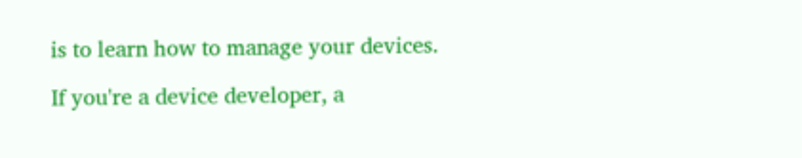is to learn how to manage your devices.

If you're a device developer, a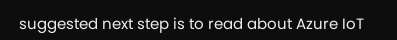suggested next step is to read about Azure IoT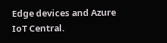Edge devices and Azure IoT Central.